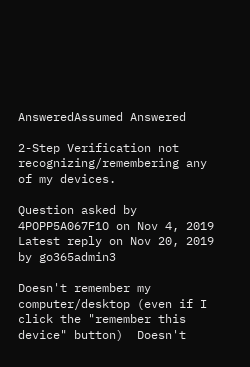AnsweredAssumed Answered

2-Step Verification not recognizing/remembering any of my devices.

Question asked by 4POPP5A067F1O on Nov 4, 2019
Latest reply on Nov 20, 2019 by go365admin3

Doesn't remember my computer/desktop (even if I click the "remember this device" button)  Doesn't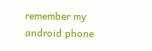remember my android phone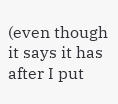(even though it says it has after I put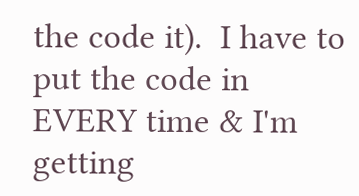the code it).  I have to put the code in EVERY time & I'm getting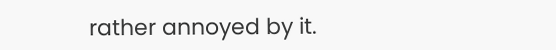rather annoyed by it.